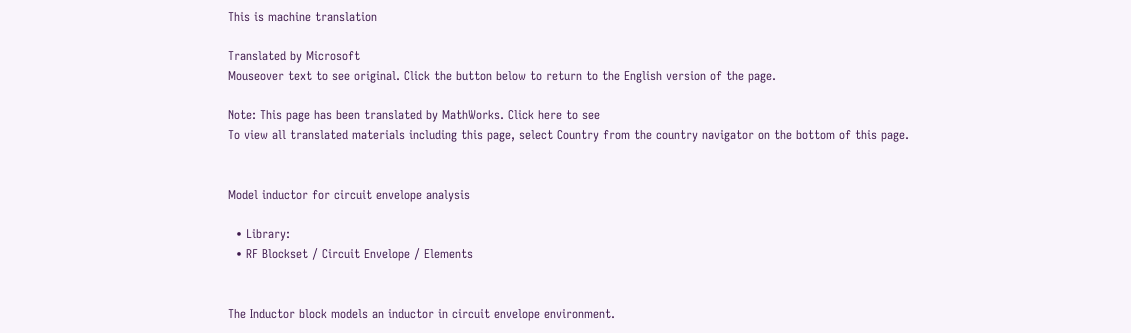This is machine translation

Translated by Microsoft
Mouseover text to see original. Click the button below to return to the English version of the page.

Note: This page has been translated by MathWorks. Click here to see
To view all translated materials including this page, select Country from the country navigator on the bottom of this page.


Model inductor for circuit envelope analysis

  • Library:
  • RF Blockset / Circuit Envelope / Elements


The Inductor block models an inductor in circuit envelope environment.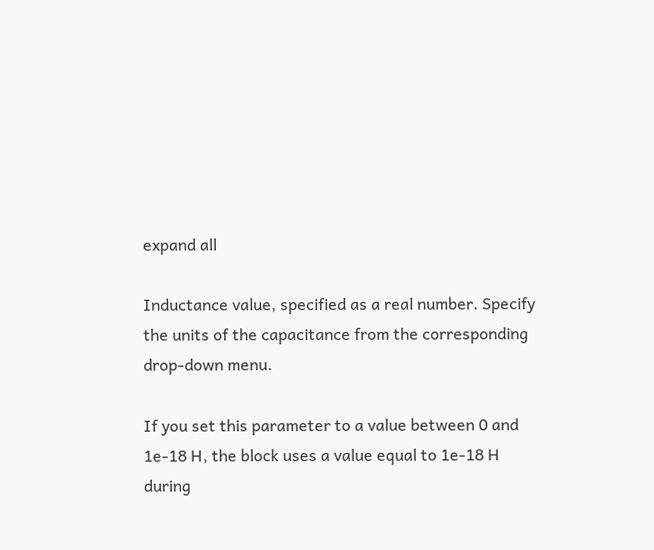expand all

Inductance value, specified as a real number. Specify the units of the capacitance from the corresponding drop-down menu.

If you set this parameter to a value between 0 and 1e-18 H, the block uses a value equal to 1e-18 H during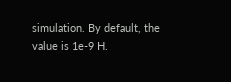simulation. By default, the value is 1e-9 H.